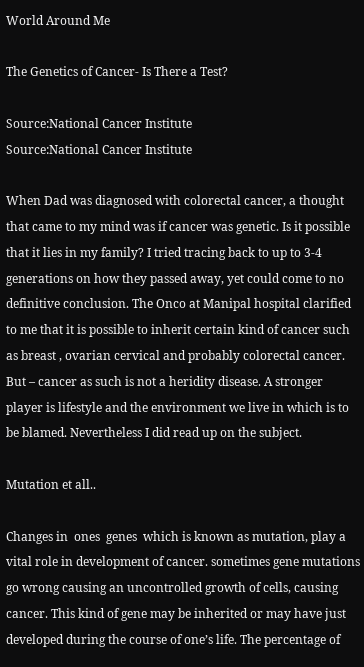World Around Me

The Genetics of Cancer- Is There a Test?

Source:National Cancer Institute
Source:National Cancer Institute

When Dad was diagnosed with colorectal cancer, a thought that came to my mind was if cancer was genetic. Is it possible that it lies in my family? I tried tracing back to up to 3-4 generations on how they passed away, yet could come to no definitive conclusion. The Onco at Manipal hospital clarified to me that it is possible to inherit certain kind of cancer such as breast , ovarian cervical and probably colorectal cancer. But – cancer as such is not a heridity disease. A stronger player is lifestyle and the environment we live in which is to be blamed. Nevertheless I did read up on the subject.

Mutation et all..

Changes in  ones  genes  which is known as mutation, play a vital role in development of cancer. sometimes gene mutations go wrong causing an uncontrolled growth of cells, causing cancer. This kind of gene may be inherited or may have just developed during the course of one’s life. The percentage of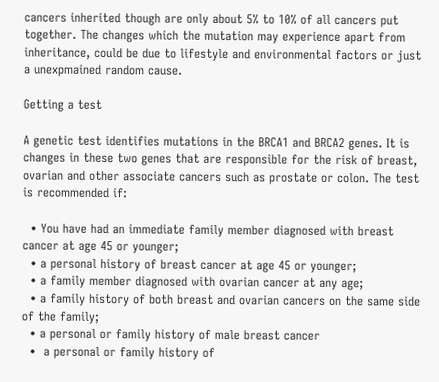cancers inherited though are only about 5% to 10% of all cancers put together. The changes which the mutation may experience apart from inheritance, could be due to lifestyle and environmental factors or just a unexpmained random cause.

Getting a test

A genetic test identifies mutations in the BRCA1 and BRCA2 genes. It is changes in these two genes that are responsible for the risk of breast, ovarian and other associate cancers such as prostate or colon. The test is recommended if:

  • You have had an immediate family member diagnosed with breast cancer at age 45 or younger;
  • a personal history of breast cancer at age 45 or younger;
  • a family member diagnosed with ovarian cancer at any age;
  • a family history of both breast and ovarian cancers on the same side of the family;
  • a personal or family history of male breast cancer
  •  a personal or family history of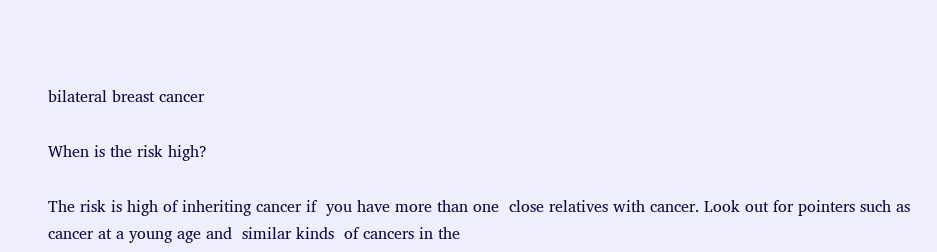bilateral breast cancer

When is the risk high?

The risk is high of inheriting cancer if  you have more than one  close relatives with cancer. Look out for pointers such as cancer at a young age and  similar kinds  of cancers in the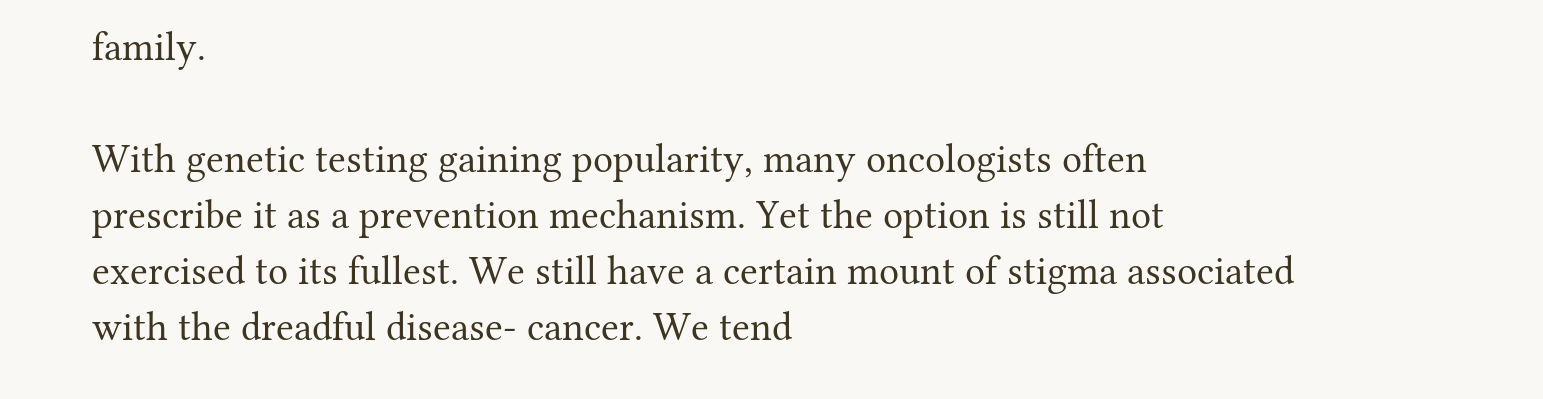family.

With genetic testing gaining popularity, many oncologists often prescribe it as a prevention mechanism. Yet the option is still not exercised to its fullest. We still have a certain mount of stigma associated with the dreadful disease- cancer. We tend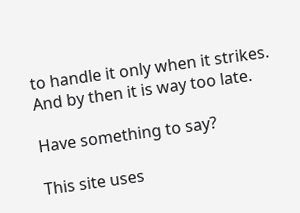to handle it only when it strikes. And by then it is way too late.

Have something to say?

This site uses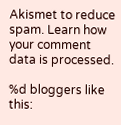Akismet to reduce spam. Learn how your comment data is processed.

%d bloggers like this: